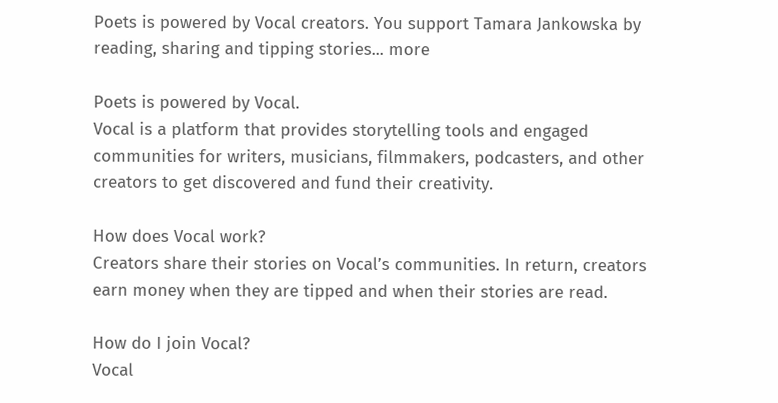Poets is powered by Vocal creators. You support Tamara Jankowska by reading, sharing and tipping stories... more

Poets is powered by Vocal.
Vocal is a platform that provides storytelling tools and engaged communities for writers, musicians, filmmakers, podcasters, and other creators to get discovered and fund their creativity.

How does Vocal work?
Creators share their stories on Vocal’s communities. In return, creators earn money when they are tipped and when their stories are read.

How do I join Vocal?
Vocal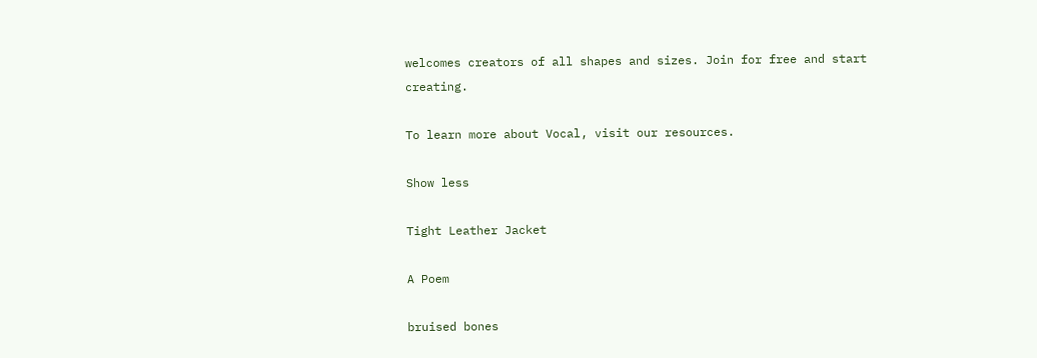welcomes creators of all shapes and sizes. Join for free and start creating.

To learn more about Vocal, visit our resources.

Show less

Tight Leather Jacket

A Poem

bruised bones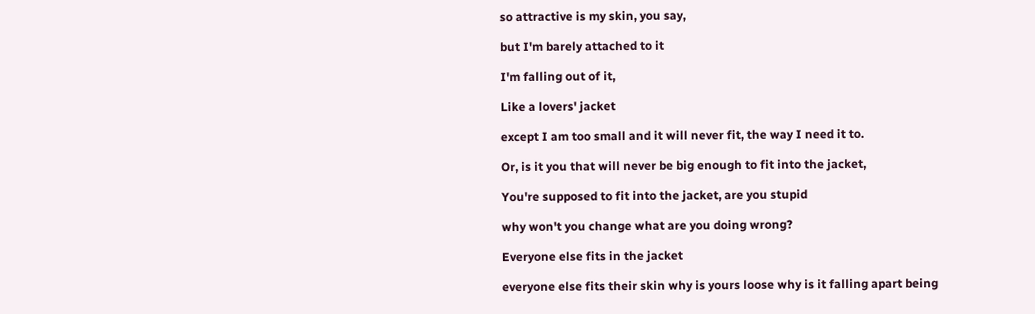so attractive is my skin, you say,

but I'm barely attached to it

I'm falling out of it,

Like a lovers' jacket

except I am too small and it will never fit, the way I need it to.

Or, is it you that will never be big enough to fit into the jacket,

You're supposed to fit into the jacket, are you stupid

why won't you change what are you doing wrong?

Everyone else fits in the jacket

everyone else fits their skin why is yours loose why is it falling apart being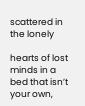scattered in the lonely

hearts of lost minds in a bed that isn’t your own,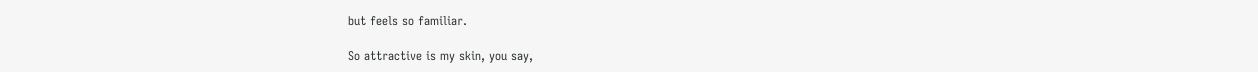but feels so familiar.

So attractive is my skin, you say,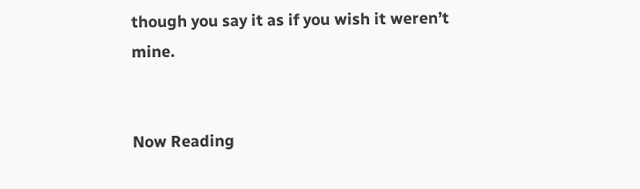though you say it as if you wish it weren’t mine.


Now Reading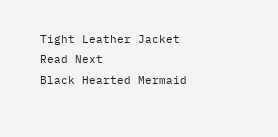Tight Leather Jacket
Read Next
Black Hearted Mermaid